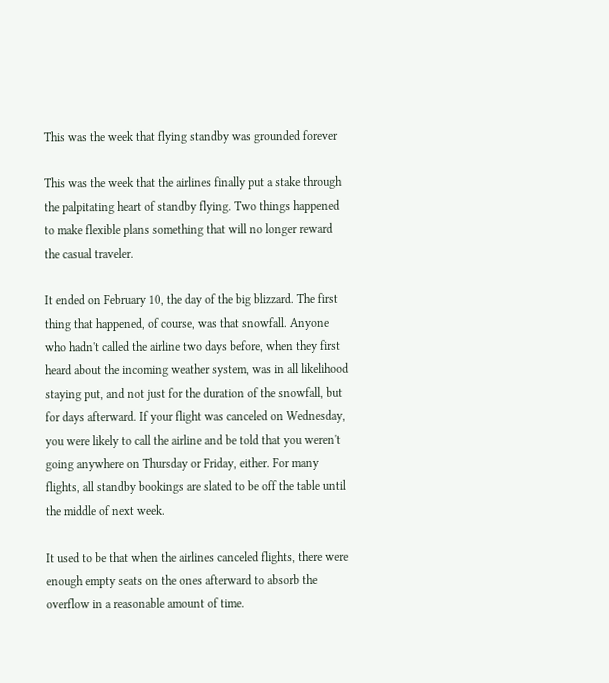This was the week that flying standby was grounded forever

This was the week that the airlines finally put a stake through the palpitating heart of standby flying. Two things happened to make flexible plans something that will no longer reward the casual traveler.

It ended on February 10, the day of the big blizzard. The first thing that happened, of course, was that snowfall. Anyone who hadn't called the airline two days before, when they first heard about the incoming weather system, was in all likelihood staying put, and not just for the duration of the snowfall, but for days afterward. If your flight was canceled on Wednesday, you were likely to call the airline and be told that you weren't going anywhere on Thursday or Friday, either. For many flights, all standby bookings are slated to be off the table until the middle of next week.

It used to be that when the airlines canceled flights, there were enough empty seats on the ones afterward to absorb the overflow in a reasonable amount of time.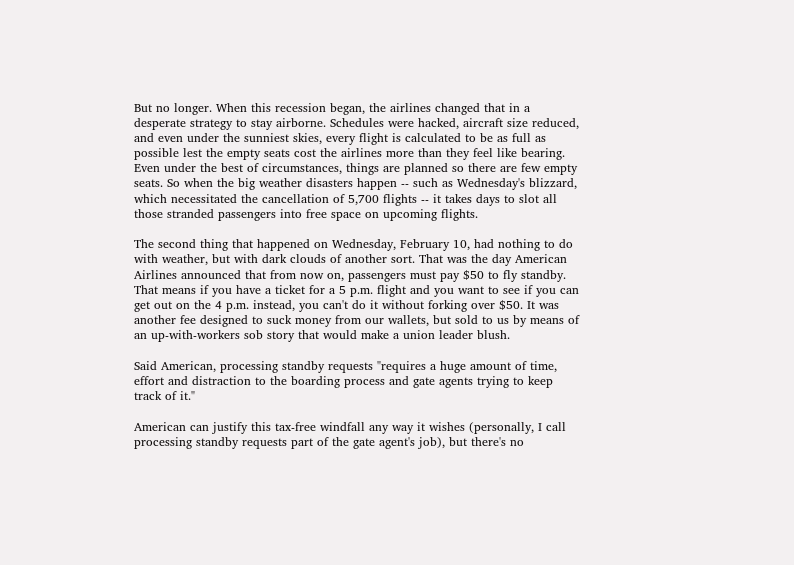But no longer. When this recession began, the airlines changed that in a desperate strategy to stay airborne. Schedules were hacked, aircraft size reduced, and even under the sunniest skies, every flight is calculated to be as full as possible lest the empty seats cost the airlines more than they feel like bearing. Even under the best of circumstances, things are planned so there are few empty seats. So when the big weather disasters happen -- such as Wednesday's blizzard, which necessitated the cancellation of 5,700 flights -- it takes days to slot all those stranded passengers into free space on upcoming flights.

The second thing that happened on Wednesday, February 10, had nothing to do with weather, but with dark clouds of another sort. That was the day American Airlines announced that from now on, passengers must pay $50 to fly standby. That means if you have a ticket for a 5 p.m. flight and you want to see if you can get out on the 4 p.m. instead, you can't do it without forking over $50. It was another fee designed to suck money from our wallets, but sold to us by means of an up-with-workers sob story that would make a union leader blush.

Said American, processing standby requests "requires a huge amount of time, effort and distraction to the boarding process and gate agents trying to keep track of it."

American can justify this tax-free windfall any way it wishes (personally, I call processing standby requests part of the gate agent's job), but there's no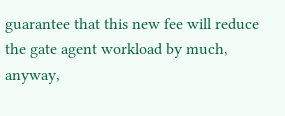guarantee that this new fee will reduce the gate agent workload by much, anyway,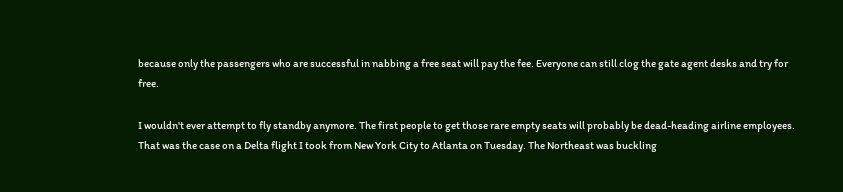because only the passengers who are successful in nabbing a free seat will pay the fee. Everyone can still clog the gate agent desks and try for free.

I wouldn't ever attempt to fly standby anymore. The first people to get those rare empty seats will probably be dead-heading airline employees. That was the case on a Delta flight I took from New York City to Atlanta on Tuesday. The Northeast was buckling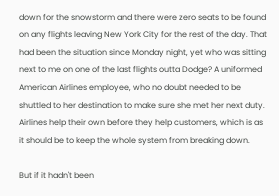down for the snowstorm and there were zero seats to be found on any flights leaving New York City for the rest of the day. That had been the situation since Monday night, yet who was sitting next to me on one of the last flights outta Dodge? A uniformed American Airlines employee, who no doubt needed to be shuttled to her destination to make sure she met her next duty. Airlines help their own before they help customers, which is as it should be to keep the whole system from breaking down.

But if it hadn't been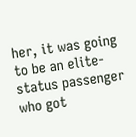her, it was going to be an elite-status passenger who got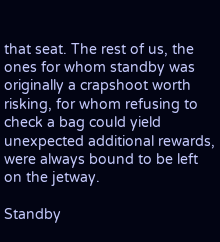that seat. The rest of us, the ones for whom standby was originally a crapshoot worth risking, for whom refusing to check a bag could yield unexpected additional rewards, were always bound to be left on the jetway.

Standby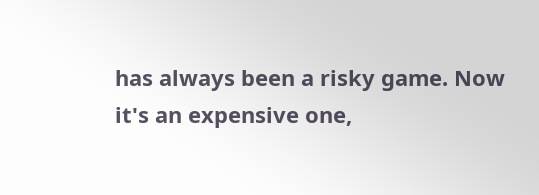has always been a risky game. Now it's an expensive one,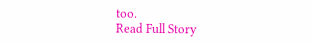too.
Read Full Story